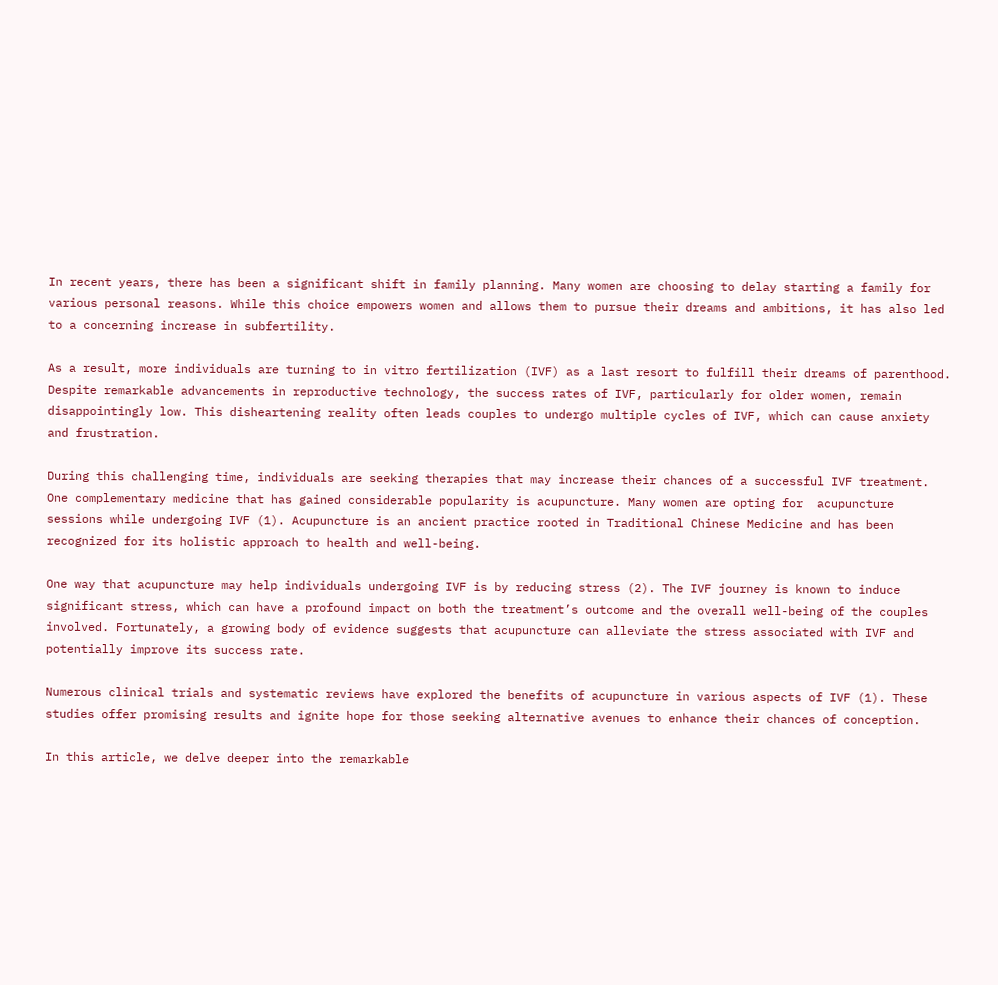In recent years, there has been a significant shift in family planning. Many women are choosing to delay starting a family for various personal reasons. While this choice empowers women and allows them to pursue their dreams and ambitions, it has also led to a concerning increase in subfertility.

As a result, more individuals are turning to in vitro fertilization (IVF) as a last resort to fulfill their dreams of parenthood. Despite remarkable advancements in reproductive technology, the success rates of IVF, particularly for older women, remain disappointingly low. This disheartening reality often leads couples to undergo multiple cycles of IVF, which can cause anxiety and frustration.

During this challenging time, individuals are seeking therapies that may increase their chances of a successful IVF treatment. One complementary medicine that has gained considerable popularity is acupuncture. Many women are opting for  acupuncture sessions while undergoing IVF (1). Acupuncture is an ancient practice rooted in Traditional Chinese Medicine and has been recognized for its holistic approach to health and well-being.

One way that acupuncture may help individuals undergoing IVF is by reducing stress (2). The IVF journey is known to induce significant stress, which can have a profound impact on both the treatment’s outcome and the overall well-being of the couples involved. Fortunately, a growing body of evidence suggests that acupuncture can alleviate the stress associated with IVF and potentially improve its success rate.

Numerous clinical trials and systematic reviews have explored the benefits of acupuncture in various aspects of IVF (1). These studies offer promising results and ignite hope for those seeking alternative avenues to enhance their chances of conception.

In this article, we delve deeper into the remarkable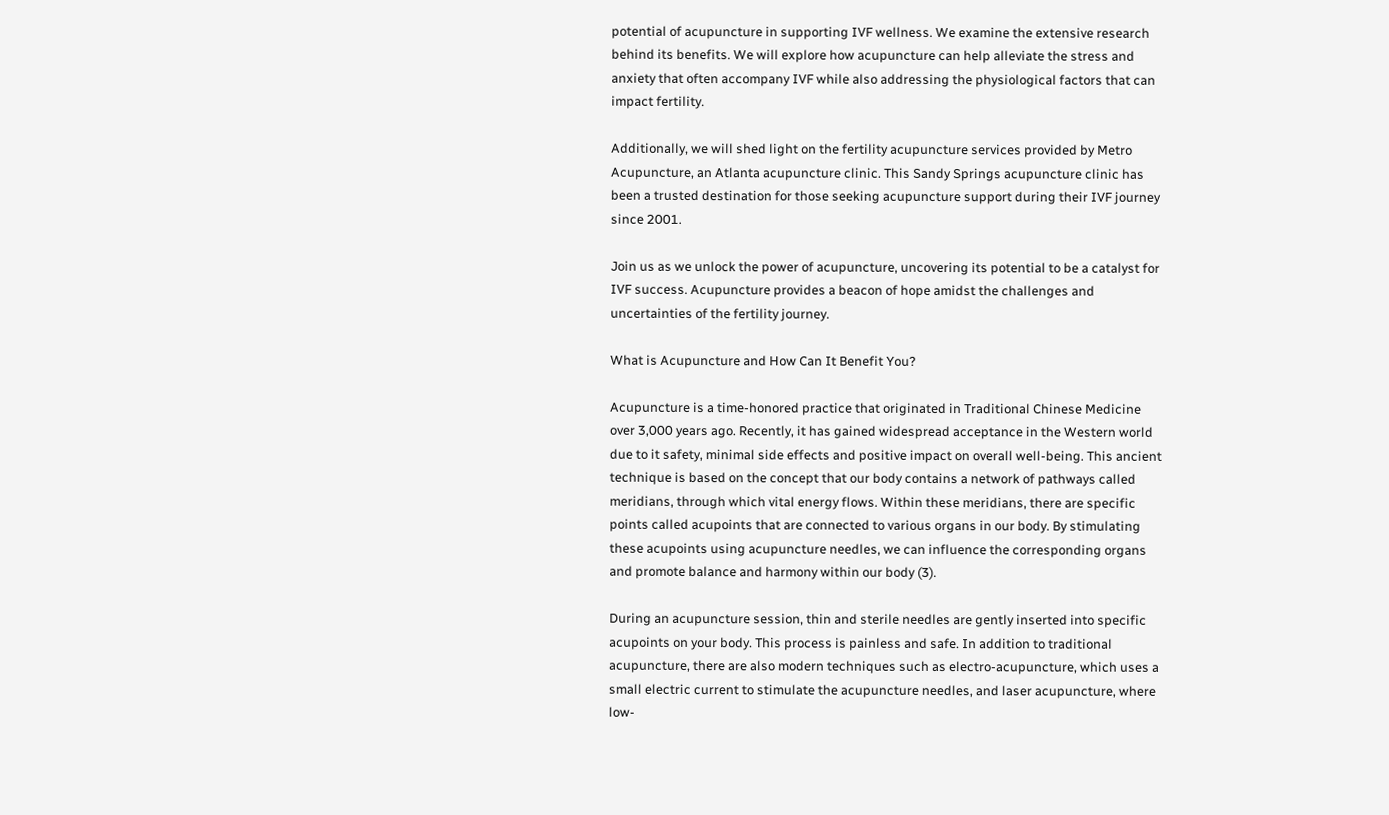potential of acupuncture in supporting IVF wellness. We examine the extensive research behind its benefits. We will explore how acupuncture can help alleviate the stress and anxiety that often accompany IVF while also addressing the physiological factors that can impact fertility.

Additionally, we will shed light on the fertility acupuncture services provided by Metro Acupuncture, an Atlanta acupuncture clinic. This Sandy Springs acupuncture clinic has been a trusted destination for those seeking acupuncture support during their IVF journey since 2001.

Join us as we unlock the power of acupuncture, uncovering its potential to be a catalyst for IVF success. Acupuncture provides a beacon of hope amidst the challenges and uncertainties of the fertility journey.

What is Acupuncture and How Can It Benefit You?

Acupuncture is a time-honored practice that originated in Traditional Chinese Medicine over 3,000 years ago. Recently, it has gained widespread acceptance in the Western world due to it safety, minimal side effects and positive impact on overall well-being. This ancient technique is based on the concept that our body contains a network of pathways called meridians, through which vital energy flows. Within these meridians, there are specific points called acupoints that are connected to various organs in our body. By stimulating these acupoints using acupuncture needles, we can influence the corresponding organs and promote balance and harmony within our body (3).

During an acupuncture session, thin and sterile needles are gently inserted into specific acupoints on your body. This process is painless and safe. In addition to traditional acupuncture, there are also modern techniques such as electro-acupuncture, which uses a small electric current to stimulate the acupuncture needles, and laser acupuncture, where low-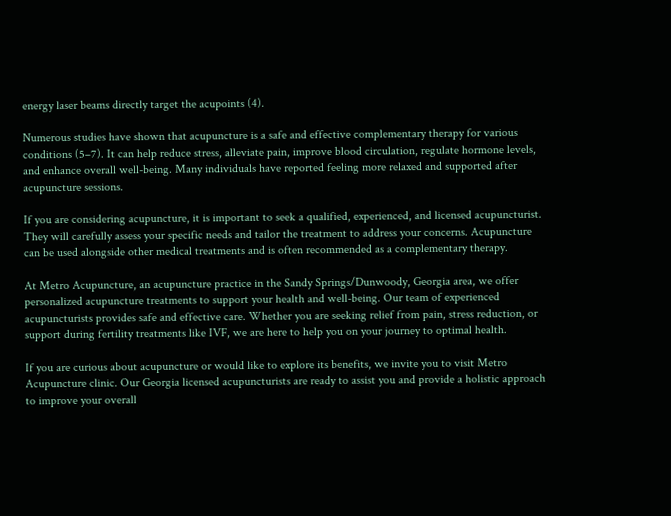energy laser beams directly target the acupoints (4).

Numerous studies have shown that acupuncture is a safe and effective complementary therapy for various conditions (5–7). It can help reduce stress, alleviate pain, improve blood circulation, regulate hormone levels, and enhance overall well-being. Many individuals have reported feeling more relaxed and supported after acupuncture sessions.

If you are considering acupuncture, it is important to seek a qualified, experienced, and licensed acupuncturist. They will carefully assess your specific needs and tailor the treatment to address your concerns. Acupuncture can be used alongside other medical treatments and is often recommended as a complementary therapy.

At Metro Acupuncture, an acupuncture practice in the Sandy Springs/Dunwoody, Georgia area, we offer personalized acupuncture treatments to support your health and well-being. Our team of experienced acupuncturists provides safe and effective care. Whether you are seeking relief from pain, stress reduction, or support during fertility treatments like IVF, we are here to help you on your journey to optimal health.

If you are curious about acupuncture or would like to explore its benefits, we invite you to visit Metro Acupuncture clinic. Our Georgia licensed acupuncturists are ready to assist you and provide a holistic approach to improve your overall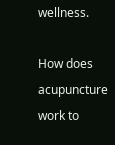wellness.

How does acupuncture work to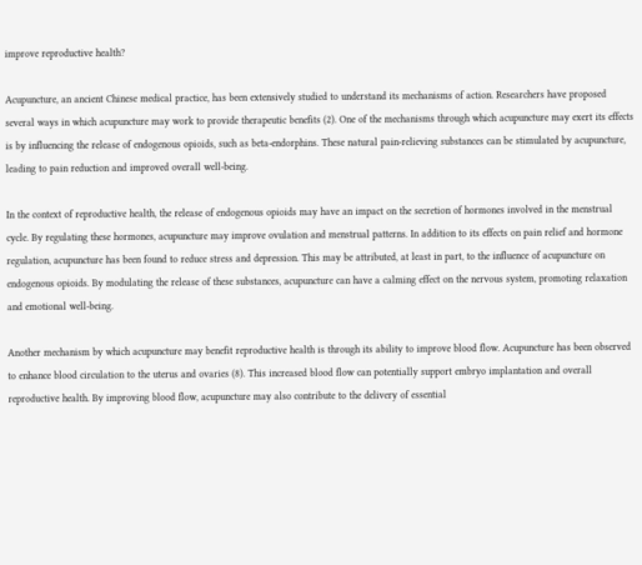improve reproductive health?

Acupuncture, an ancient Chinese medical practice, has been extensively studied to understand its mechanisms of action. Researchers have proposed several ways in which acupuncture may work to provide therapeutic benefits (2). One of the mechanisms through which acupuncture may exert its effects is by influencing the release of endogenous opioids, such as beta-endorphins. These natural pain-relieving substances can be stimulated by acupuncture, leading to pain reduction and improved overall well-being.

In the context of reproductive health, the release of endogenous opioids may have an impact on the secretion of hormones involved in the menstrual cycle. By regulating these hormones, acupuncture may improve ovulation and menstrual patterns. In addition to its effects on pain relief and hormone regulation, acupuncture has been found to reduce stress and depression. This may be attributed, at least in part, to the influence of acupuncture on endogenous opioids. By modulating the release of these substances, acupuncture can have a calming effect on the nervous system, promoting relaxation and emotional well-being.

Another mechanism by which acupuncture may benefit reproductive health is through its ability to improve blood flow. Acupuncture has been observed to enhance blood circulation to the uterus and ovaries (8). This increased blood flow can potentially support embryo implantation and overall reproductive health. By improving blood flow, acupuncture may also contribute to the delivery of essential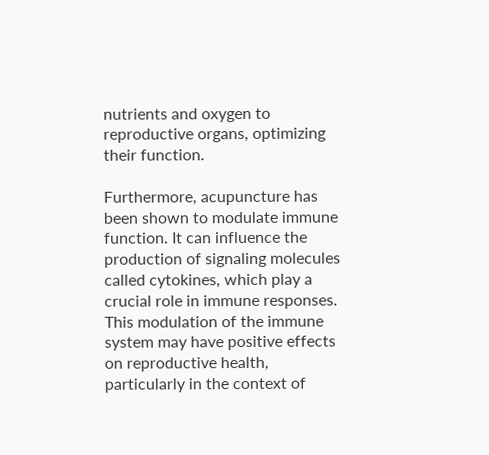nutrients and oxygen to reproductive organs, optimizing their function.

Furthermore, acupuncture has been shown to modulate immune function. It can influence the production of signaling molecules called cytokines, which play a crucial role in immune responses. This modulation of the immune system may have positive effects on reproductive health, particularly in the context of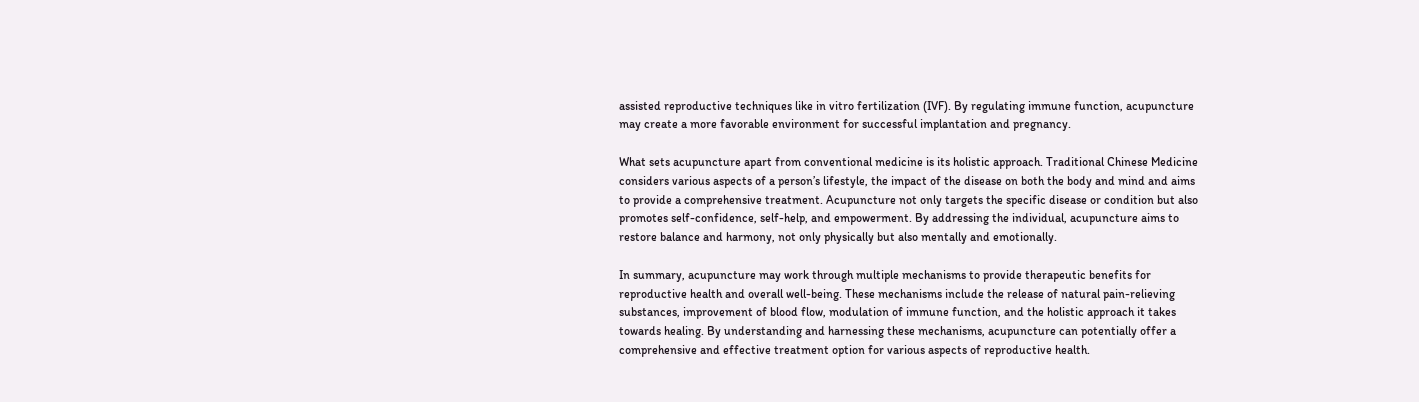assisted reproductive techniques like in vitro fertilization (IVF). By regulating immune function, acupuncture may create a more favorable environment for successful implantation and pregnancy.

What sets acupuncture apart from conventional medicine is its holistic approach. Traditional Chinese Medicine considers various aspects of a person’s lifestyle, the impact of the disease on both the body and mind and aims to provide a comprehensive treatment. Acupuncture not only targets the specific disease or condition but also promotes self-confidence, self-help, and empowerment. By addressing the individual, acupuncture aims to restore balance and harmony, not only physically but also mentally and emotionally.

In summary, acupuncture may work through multiple mechanisms to provide therapeutic benefits for reproductive health and overall well-being. These mechanisms include the release of natural pain-relieving substances, improvement of blood flow, modulation of immune function, and the holistic approach it takes towards healing. By understanding and harnessing these mechanisms, acupuncture can potentially offer a comprehensive and effective treatment option for various aspects of reproductive health.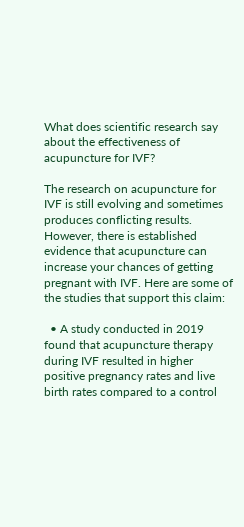What does scientific research say about the effectiveness of acupuncture for IVF?

The research on acupuncture for IVF is still evolving and sometimes produces conflicting results. However, there is established evidence that acupuncture can increase your chances of getting pregnant with IVF. Here are some of the studies that support this claim:

  • A study conducted in 2019 found that acupuncture therapy during IVF resulted in higher positive pregnancy rates and live birth rates compared to a control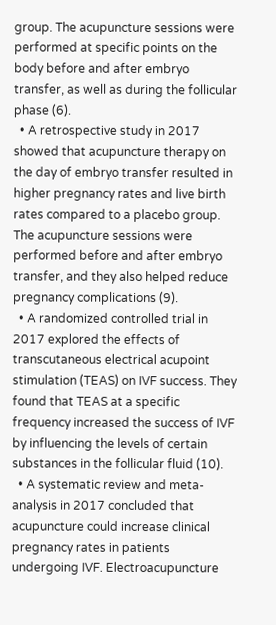group. The acupuncture sessions were performed at specific points on the body before and after embryo transfer, as well as during the follicular phase (6).
  • A retrospective study in 2017 showed that acupuncture therapy on the day of embryo transfer resulted in higher pregnancy rates and live birth rates compared to a placebo group. The acupuncture sessions were performed before and after embryo transfer, and they also helped reduce pregnancy complications (9).
  • A randomized controlled trial in 2017 explored the effects of transcutaneous electrical acupoint stimulation (TEAS) on IVF success. They found that TEAS at a specific frequency increased the success of IVF by influencing the levels of certain substances in the follicular fluid (10).
  • A systematic review and meta-analysis in 2017 concluded that acupuncture could increase clinical pregnancy rates in patients undergoing IVF. Electroacupuncture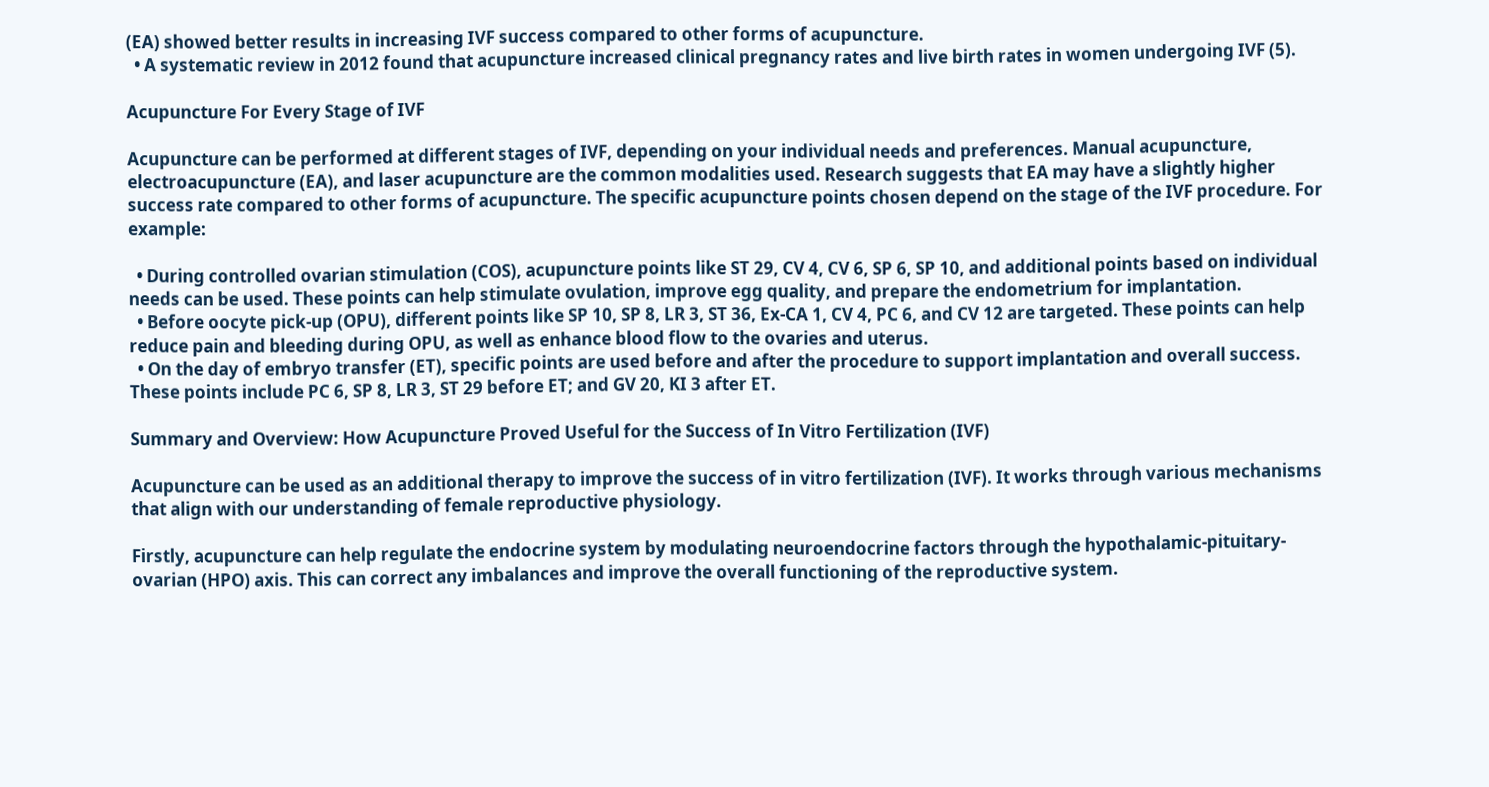(EA) showed better results in increasing IVF success compared to other forms of acupuncture.
  • A systematic review in 2012 found that acupuncture increased clinical pregnancy rates and live birth rates in women undergoing IVF (5).

Acupuncture For Every Stage of IVF

Acupuncture can be performed at different stages of IVF, depending on your individual needs and preferences. Manual acupuncture, electroacupuncture (EA), and laser acupuncture are the common modalities used. Research suggests that EA may have a slightly higher success rate compared to other forms of acupuncture. The specific acupuncture points chosen depend on the stage of the IVF procedure. For example:

  • During controlled ovarian stimulation (COS), acupuncture points like ST 29, CV 4, CV 6, SP 6, SP 10, and additional points based on individual needs can be used. These points can help stimulate ovulation, improve egg quality, and prepare the endometrium for implantation.
  • Before oocyte pick-up (OPU), different points like SP 10, SP 8, LR 3, ST 36, Ex-CA 1, CV 4, PC 6, and CV 12 are targeted. These points can help reduce pain and bleeding during OPU, as well as enhance blood flow to the ovaries and uterus.
  • On the day of embryo transfer (ET), specific points are used before and after the procedure to support implantation and overall success. These points include PC 6, SP 8, LR 3, ST 29 before ET; and GV 20, KI 3 after ET.

Summary and Overview: How Acupuncture Proved Useful for the Success of In Vitro Fertilization (IVF)

Acupuncture can be used as an additional therapy to improve the success of in vitro fertilization (IVF). It works through various mechanisms that align with our understanding of female reproductive physiology.

Firstly, acupuncture can help regulate the endocrine system by modulating neuroendocrine factors through the hypothalamic-pituitary-ovarian (HPO) axis. This can correct any imbalances and improve the overall functioning of the reproductive system.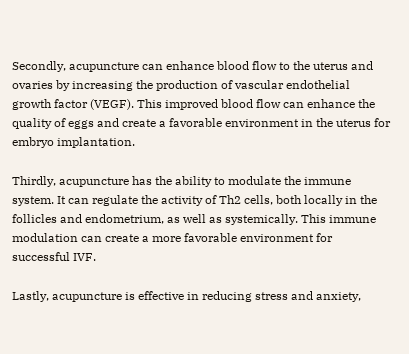Secondly, acupuncture can enhance blood flow to the uterus and ovaries by increasing the production of vascular endothelial growth factor (VEGF). This improved blood flow can enhance the quality of eggs and create a favorable environment in the uterus for embryo implantation.

Thirdly, acupuncture has the ability to modulate the immune system. It can regulate the activity of Th2 cells, both locally in the follicles and endometrium, as well as systemically. This immune modulation can create a more favorable environment for successful IVF.

Lastly, acupuncture is effective in reducing stress and anxiety,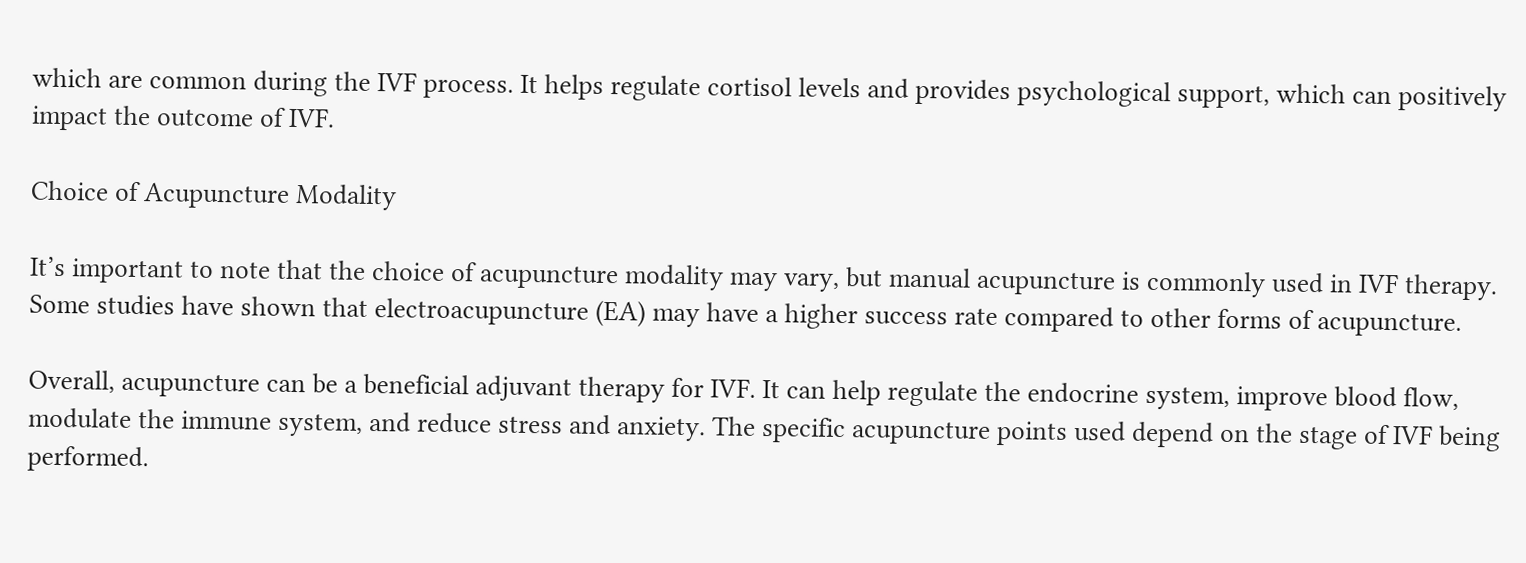which are common during the IVF process. It helps regulate cortisol levels and provides psychological support, which can positively impact the outcome of IVF.

Choice of Acupuncture Modality

It’s important to note that the choice of acupuncture modality may vary, but manual acupuncture is commonly used in IVF therapy. Some studies have shown that electroacupuncture (EA) may have a higher success rate compared to other forms of acupuncture.

Overall, acupuncture can be a beneficial adjuvant therapy for IVF. It can help regulate the endocrine system, improve blood flow, modulate the immune system, and reduce stress and anxiety. The specific acupuncture points used depend on the stage of IVF being performed.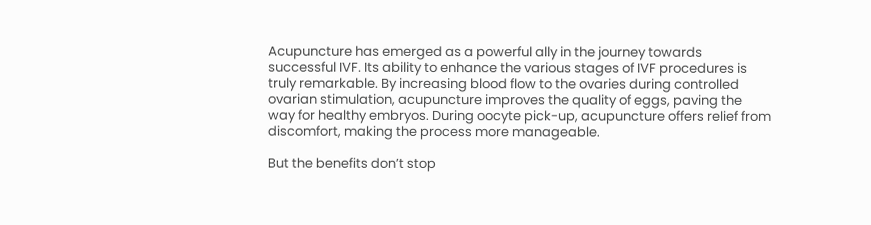Acupuncture has emerged as a powerful ally in the journey towards successful IVF. Its ability to enhance the various stages of IVF procedures is truly remarkable. By increasing blood flow to the ovaries during controlled ovarian stimulation, acupuncture improves the quality of eggs, paving the way for healthy embryos. During oocyte pick-up, acupuncture offers relief from discomfort, making the process more manageable.

But the benefits don’t stop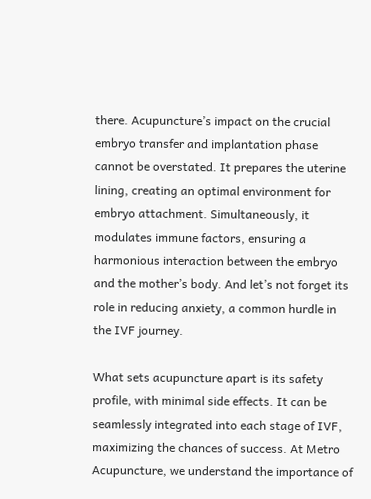there. Acupuncture’s impact on the crucial embryo transfer and implantation phase cannot be overstated. It prepares the uterine lining, creating an optimal environment for embryo attachment. Simultaneously, it modulates immune factors, ensuring a harmonious interaction between the embryo and the mother’s body. And let’s not forget its role in reducing anxiety, a common hurdle in the IVF journey.

What sets acupuncture apart is its safety profile, with minimal side effects. It can be seamlessly integrated into each stage of IVF, maximizing the chances of success. At Metro Acupuncture, we understand the importance of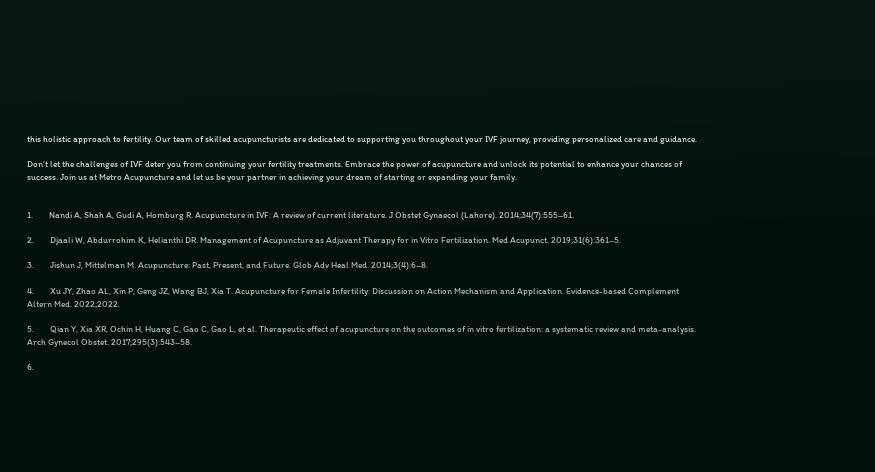this holistic approach to fertility. Our team of skilled acupuncturists are dedicated to supporting you throughout your IVF journey, providing personalized care and guidance.

Don’t let the challenges of IVF deter you from continuing your fertility treatments. Embrace the power of acupuncture and unlock its potential to enhance your chances of success. Join us at Metro Acupuncture and let us be your partner in achieving your dream of starting or expanding your family.


1.        Nandi A, Shah A, Gudi A, Homburg R. Acupuncture in IVF: A review of current literature. J Obstet Gynaecol (Lahore). 2014;34(7):555–61.

2.        Djaali W, Abdurrohim K, Helianthi DR. Management of Acupuncture as Adjuvant Therapy for in Vitro Fertilization. Med Acupunct. 2019;31(6):361–5.

3.        Jishun J, Mittelman M. Acupuncture: Past, Present, and Future. Glob Adv Heal Med. 2014;3(4):6–8.

4.        Xu JY, Zhao AL, Xin P, Geng JZ, Wang BJ, Xia T. Acupuncture for Female Infertility: Discussion on Action Mechanism and Application. Evidence-based Complement Altern Med. 2022;2022.

5.        Qian Y, Xia XR, Ochin H, Huang C, Gao C, Gao L, et al. Therapeutic effect of acupuncture on the outcomes of in vitro fertilization: a systematic review and meta-analysis. Arch Gynecol Obstet. 2017;295(3):543–58.

6.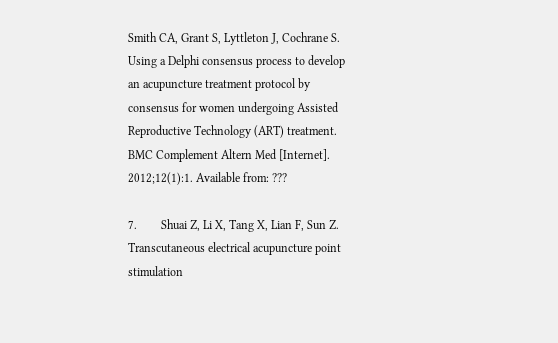Smith CA, Grant S, Lyttleton J, Cochrane S. Using a Delphi consensus process to develop an acupuncture treatment protocol by consensus for women undergoing Assisted Reproductive Technology (ART) treatment. BMC Complement Altern Med [Internet]. 2012;12(1):1. Available from: ???

7.        Shuai Z, Li X, Tang X, Lian F, Sun Z. Transcutaneous electrical acupuncture point stimulation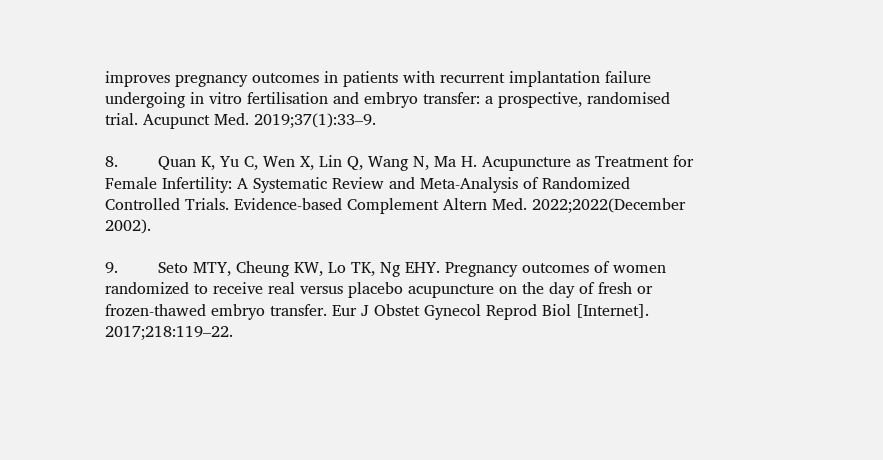improves pregnancy outcomes in patients with recurrent implantation failure undergoing in vitro fertilisation and embryo transfer: a prospective, randomised trial. Acupunct Med. 2019;37(1):33–9.

8.        Quan K, Yu C, Wen X, Lin Q, Wang N, Ma H. Acupuncture as Treatment for Female Infertility: A Systematic Review and Meta-Analysis of Randomized Controlled Trials. Evidence-based Complement Altern Med. 2022;2022(December 2002).

9.        Seto MTY, Cheung KW, Lo TK, Ng EHY. Pregnancy outcomes of women randomized to receive real versus placebo acupuncture on the day of fresh or frozen-thawed embryo transfer. Eur J Obstet Gynecol Reprod Biol [Internet]. 2017;218:119–22.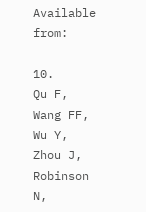Available from:

10.      Qu F, Wang FF, Wu Y, Zhou J, Robinson N,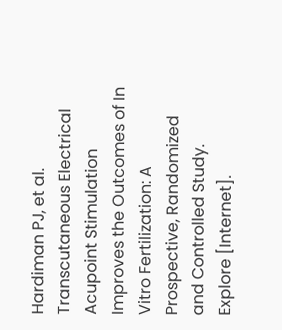Hardiman PJ, et al. Transcutaneous Electrical Acupoint Stimulation Improves the Outcomes of In Vitro Fertilization: A Prospective, Randomized and Controlled Study. Explore [Internet].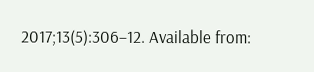2017;13(5):306–12. Available from: